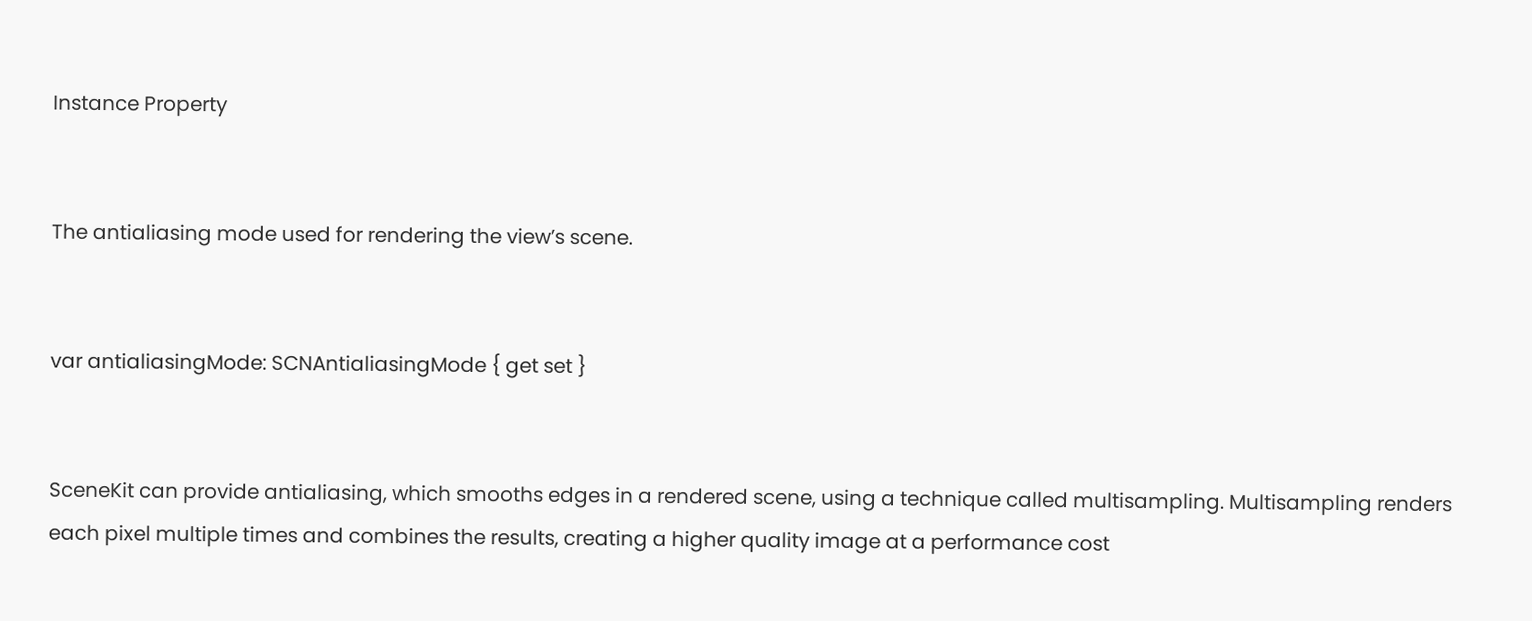Instance Property


The antialiasing mode used for rendering the view’s scene.


var antialiasingMode: SCNAntialiasingMode { get set }


SceneKit can provide antialiasing, which smooths edges in a rendered scene, using a technique called multisampling. Multisampling renders each pixel multiple times and combines the results, creating a higher quality image at a performance cost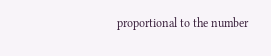proportional to the number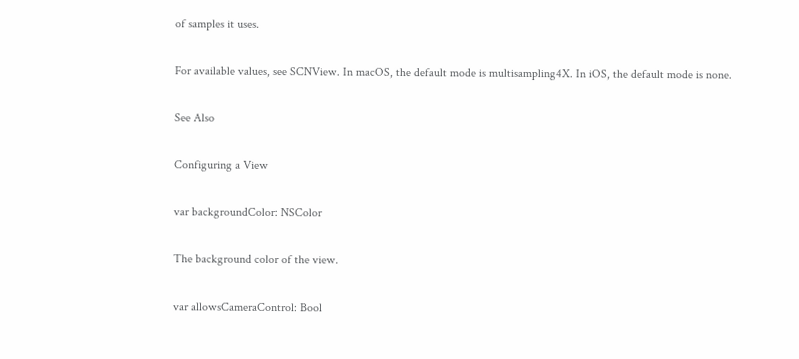of samples it uses.

For available values, see SCNView. In macOS, the default mode is multisampling4X. In iOS, the default mode is none.

See Also

Configuring a View

var backgroundColor: NSColor

The background color of the view.

var allowsCameraControl: Bool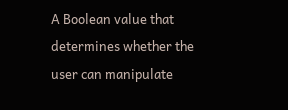A Boolean value that determines whether the user can manipulate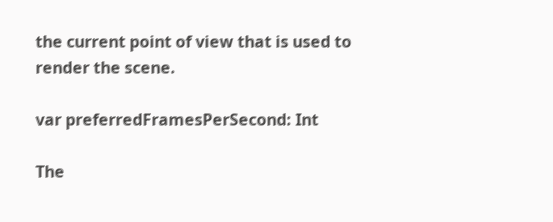the current point of view that is used to render the scene.

var preferredFramesPerSecond: Int

The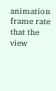animation frame rate that the view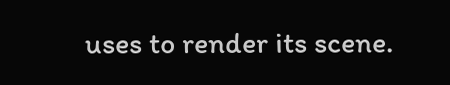uses to render its scene.